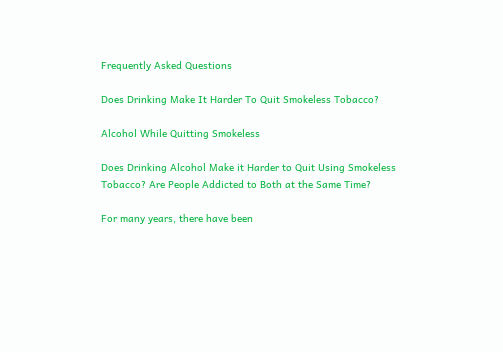Frequently Asked Questions

Does Drinking Make It Harder To Quit Smokeless Tobacco?

Alcohol While Quitting Smokeless

Does Drinking Alcohol Make it Harder to Quit Using Smokeless Tobacco? Are People Addicted to Both at the Same Time?

For many years, there have been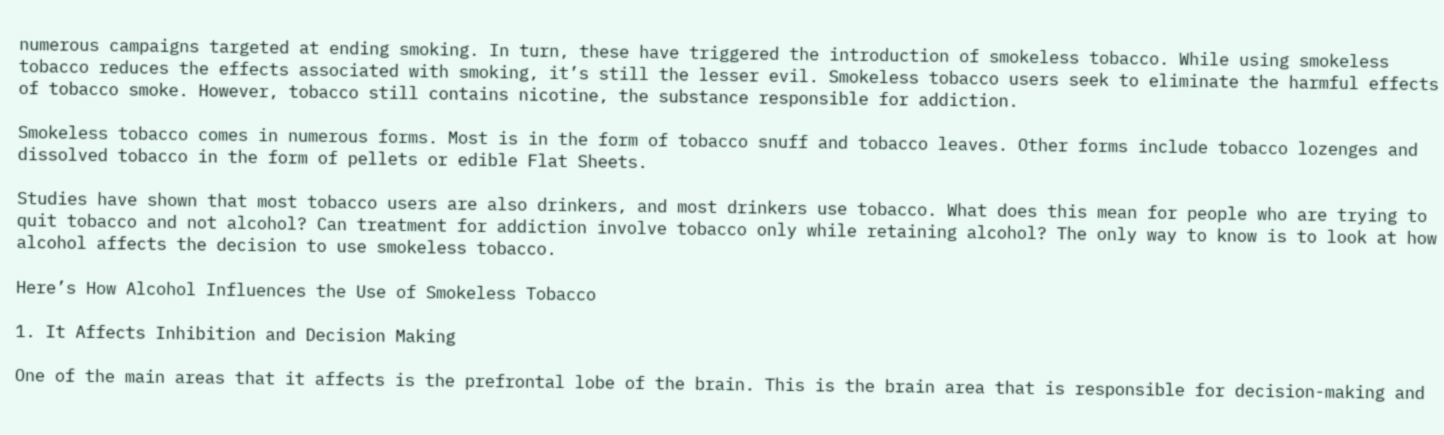numerous campaigns targeted at ending smoking. In turn, these have triggered the introduction of smokeless tobacco. While using smokeless tobacco reduces the effects associated with smoking, it’s still the lesser evil. Smokeless tobacco users seek to eliminate the harmful effects of tobacco smoke. However, tobacco still contains nicotine, the substance responsible for addiction.

Smokeless tobacco comes in numerous forms. Most is in the form of tobacco snuff and tobacco leaves. Other forms include tobacco lozenges and dissolved tobacco in the form of pellets or edible Flat Sheets.

Studies have shown that most tobacco users are also drinkers, and most drinkers use tobacco. What does this mean for people who are trying to quit tobacco and not alcohol? Can treatment for addiction involve tobacco only while retaining alcohol? The only way to know is to look at how alcohol affects the decision to use smokeless tobacco.

Here’s How Alcohol Influences the Use of Smokeless Tobacco

1. It Affects Inhibition and Decision Making

One of the main areas that it affects is the prefrontal lobe of the brain. This is the brain area that is responsible for decision-making and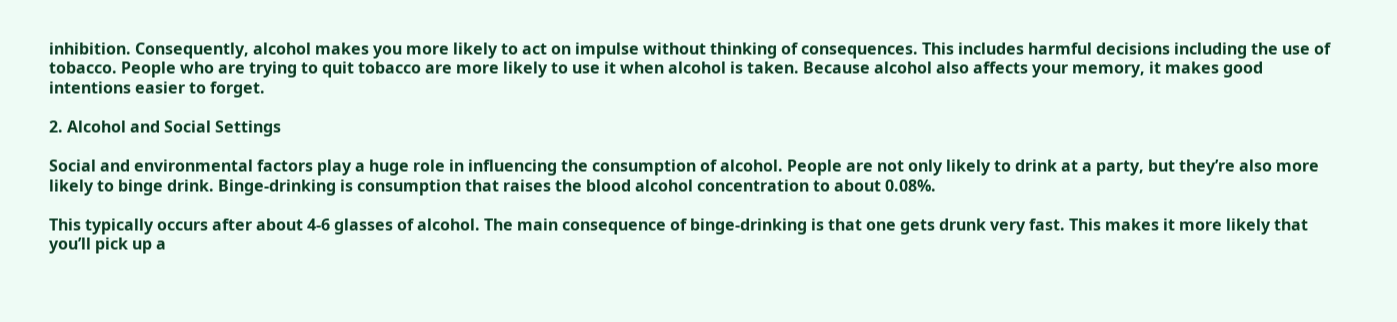inhibition. Consequently, alcohol makes you more likely to act on impulse without thinking of consequences. This includes harmful decisions including the use of tobacco. People who are trying to quit tobacco are more likely to use it when alcohol is taken. Because alcohol also affects your memory, it makes good intentions easier to forget.

2. Alcohol and Social Settings

Social and environmental factors play a huge role in influencing the consumption of alcohol. People are not only likely to drink at a party, but they’re also more likely to binge drink. Binge-drinking is consumption that raises the blood alcohol concentration to about 0.08%.

This typically occurs after about 4-6 glasses of alcohol. The main consequence of binge-drinking is that one gets drunk very fast. This makes it more likely that you’ll pick up a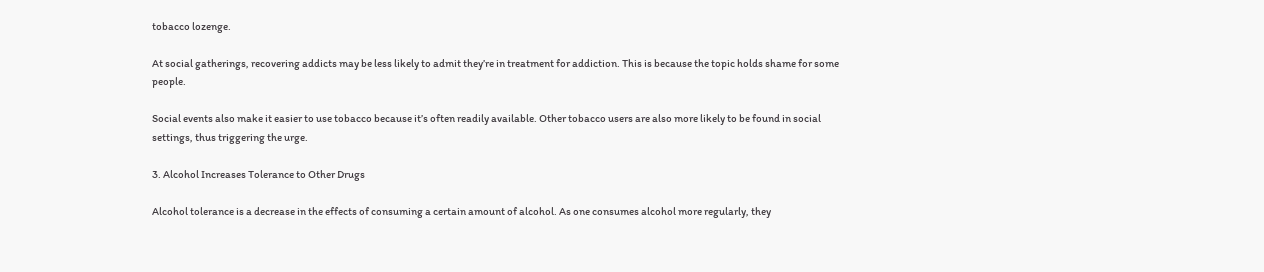tobacco lozenge.

At social gatherings, recovering addicts may be less likely to admit they’re in treatment for addiction. This is because the topic holds shame for some people.

Social events also make it easier to use tobacco because it’s often readily available. Other tobacco users are also more likely to be found in social settings, thus triggering the urge.

3. Alcohol Increases Tolerance to Other Drugs

Alcohol tolerance is a decrease in the effects of consuming a certain amount of alcohol. As one consumes alcohol more regularly, they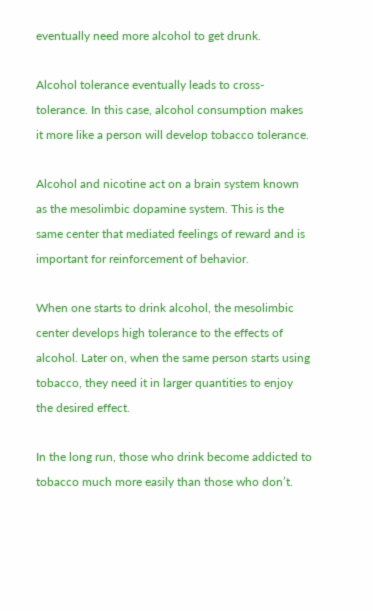eventually need more alcohol to get drunk.

Alcohol tolerance eventually leads to cross-tolerance. In this case, alcohol consumption makes it more like a person will develop tobacco tolerance.

Alcohol and nicotine act on a brain system known as the mesolimbic dopamine system. This is the same center that mediated feelings of reward and is important for reinforcement of behavior.

When one starts to drink alcohol, the mesolimbic center develops high tolerance to the effects of alcohol. Later on, when the same person starts using tobacco, they need it in larger quantities to enjoy the desired effect.

In the long run, those who drink become addicted to tobacco much more easily than those who don’t.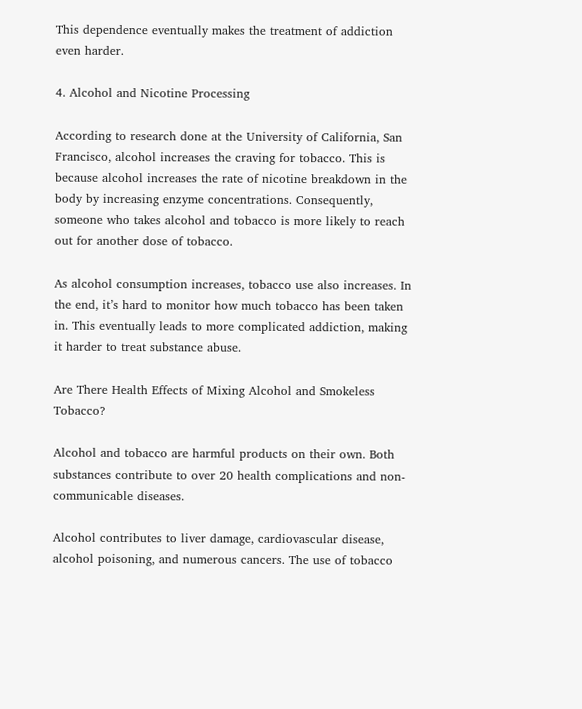This dependence eventually makes the treatment of addiction even harder.

4. Alcohol and Nicotine Processing

According to research done at the University of California, San Francisco, alcohol increases the craving for tobacco. This is because alcohol increases the rate of nicotine breakdown in the body by increasing enzyme concentrations. Consequently, someone who takes alcohol and tobacco is more likely to reach out for another dose of tobacco.

As alcohol consumption increases, tobacco use also increases. In the end, it’s hard to monitor how much tobacco has been taken in. This eventually leads to more complicated addiction, making it harder to treat substance abuse.

Are There Health Effects of Mixing Alcohol and Smokeless Tobacco?

Alcohol and tobacco are harmful products on their own. Both substances contribute to over 20 health complications and non-communicable diseases.

Alcohol contributes to liver damage, cardiovascular disease, alcohol poisoning, and numerous cancers. The use of tobacco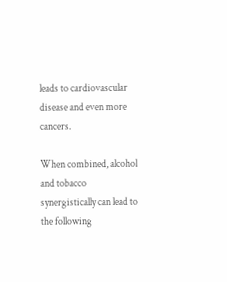leads to cardiovascular disease and even more cancers.

When combined, alcohol and tobacco synergistically can lead to the following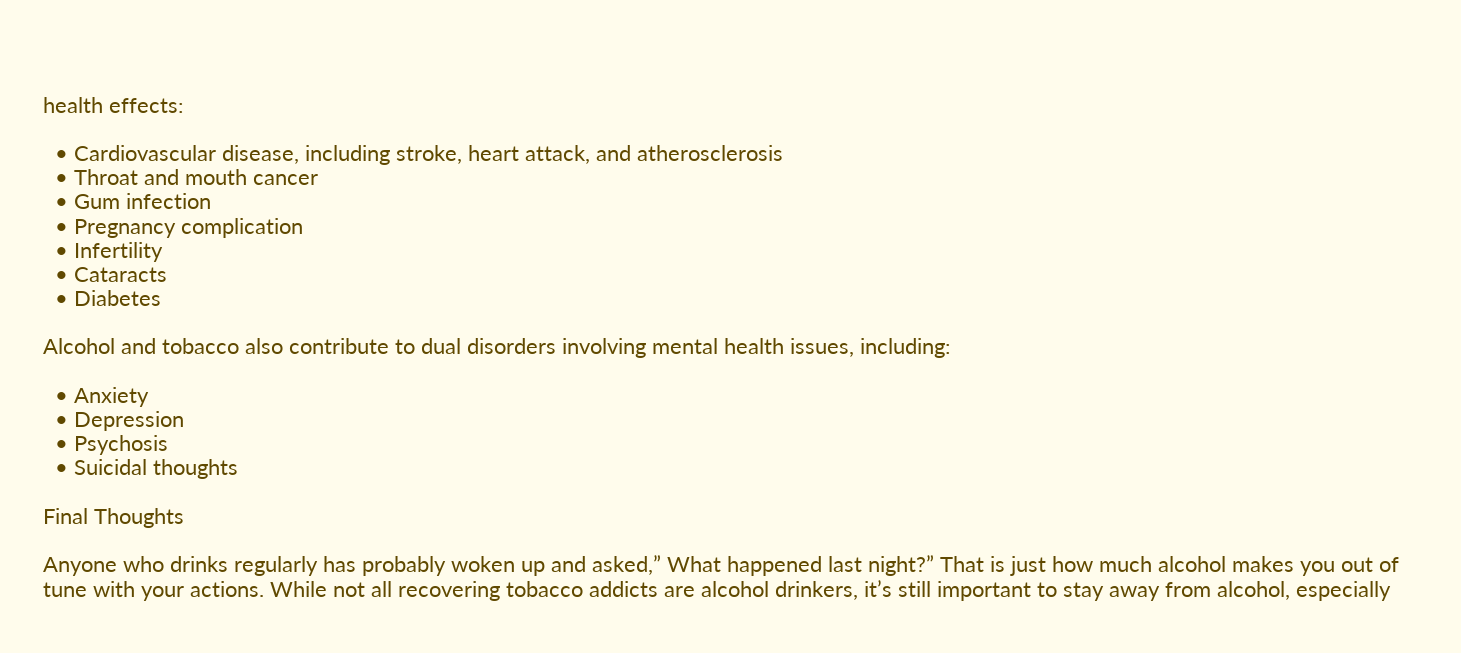health effects:

  • Cardiovascular disease, including stroke, heart attack, and atherosclerosis
  • Throat and mouth cancer
  • Gum infection
  • Pregnancy complication
  • Infertility
  • Cataracts
  • Diabetes

Alcohol and tobacco also contribute to dual disorders involving mental health issues, including:

  • Anxiety
  • Depression
  • Psychosis
  • Suicidal thoughts

Final Thoughts

Anyone who drinks regularly has probably woken up and asked,” What happened last night?” That is just how much alcohol makes you out of tune with your actions. While not all recovering tobacco addicts are alcohol drinkers, it’s still important to stay away from alcohol, especially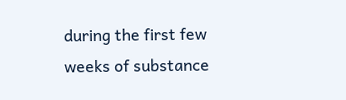during the first few weeks of substance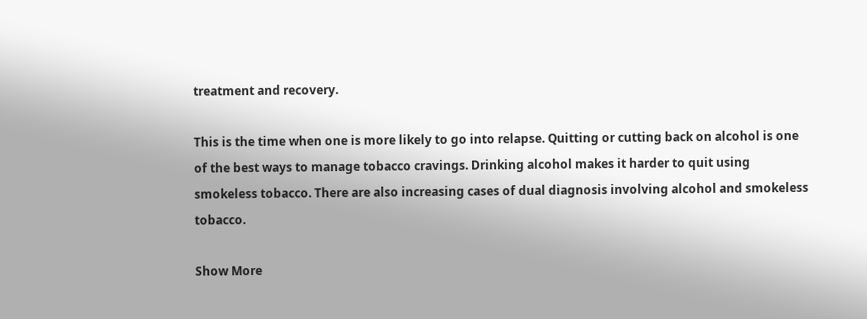treatment and recovery.

This is the time when one is more likely to go into relapse. Quitting or cutting back on alcohol is one of the best ways to manage tobacco cravings. Drinking alcohol makes it harder to quit using smokeless tobacco. There are also increasing cases of dual diagnosis involving alcohol and smokeless tobacco.

Show More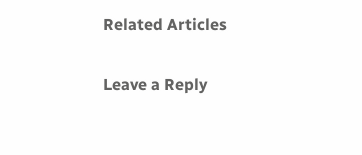Related Articles

Leave a Reply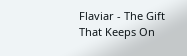Flaviar - The Gift That Keeps On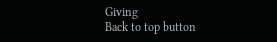Giving
Back to top button